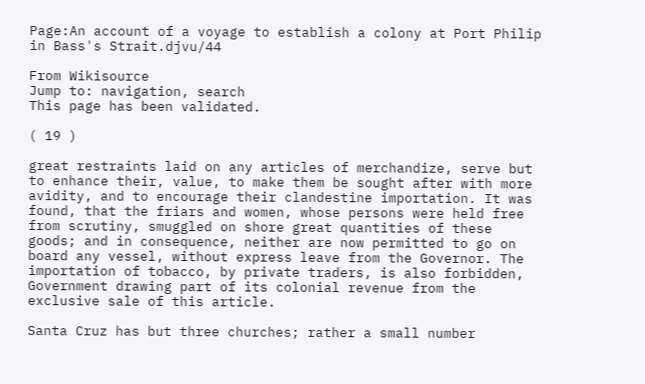Page:An account of a voyage to establish a colony at Port Philip in Bass's Strait.djvu/44

From Wikisource
Jump to: navigation, search
This page has been validated.

( 19 )

great restraints laid on any articles of merchandize, serve but to enhance their, value, to make them be sought after with more avidity, and to encourage their clandestine importation. It was found, that the friars and women, whose persons were held free from scrutiny, smuggled on shore great quantities of these goods; and in consequence, neither are now permitted to go on board any vessel, without express leave from the Governor. The importation of tobacco, by private traders, is also forbidden, Government drawing part of its colonial revenue from the exclusive sale of this article.

Santa Cruz has but three churches; rather a small number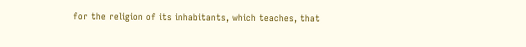for the religion of its inhabitants, which teaches, that